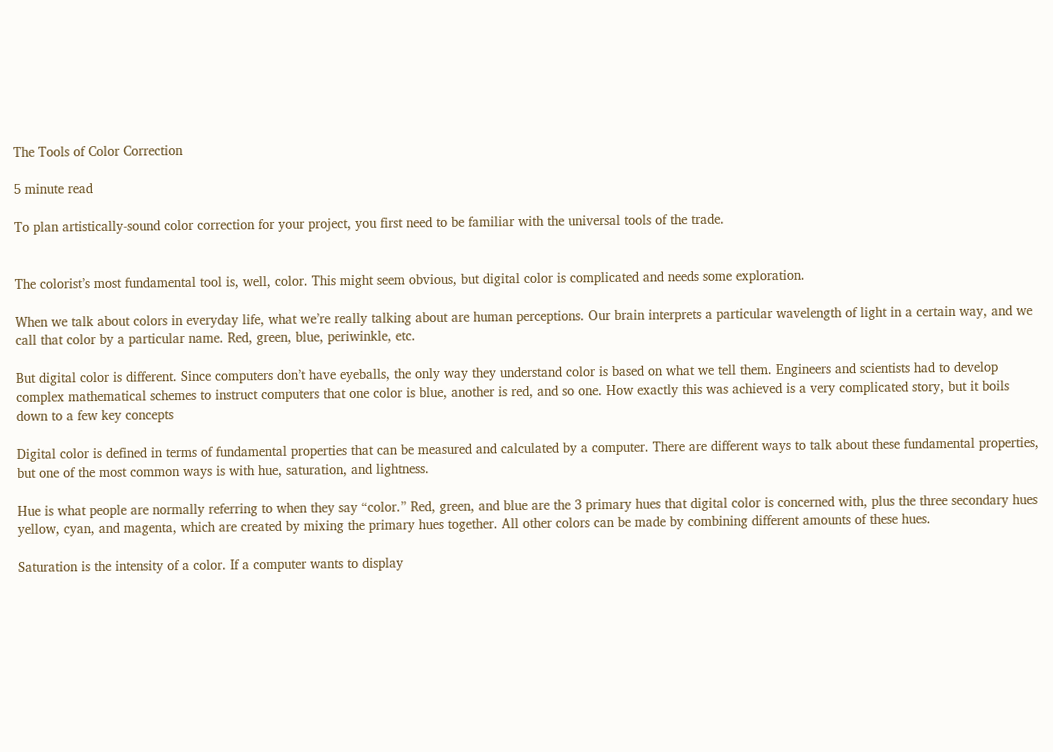The Tools of Color Correction

5 minute read

To plan artistically-sound color correction for your project, you first need to be familiar with the universal tools of the trade.


The colorist’s most fundamental tool is, well, color. This might seem obvious, but digital color is complicated and needs some exploration.

When we talk about colors in everyday life, what we’re really talking about are human perceptions. Our brain interprets a particular wavelength of light in a certain way, and we call that color by a particular name. Red, green, blue, periwinkle, etc.

But digital color is different. Since computers don’t have eyeballs, the only way they understand color is based on what we tell them. Engineers and scientists had to develop complex mathematical schemes to instruct computers that one color is blue, another is red, and so one. How exactly this was achieved is a very complicated story, but it boils down to a few key concepts

Digital color is defined in terms of fundamental properties that can be measured and calculated by a computer. There are different ways to talk about these fundamental properties, but one of the most common ways is with hue, saturation, and lightness.

Hue is what people are normally referring to when they say “color.” Red, green, and blue are the 3 primary hues that digital color is concerned with, plus the three secondary hues yellow, cyan, and magenta, which are created by mixing the primary hues together. All other colors can be made by combining different amounts of these hues.

Saturation is the intensity of a color. If a computer wants to display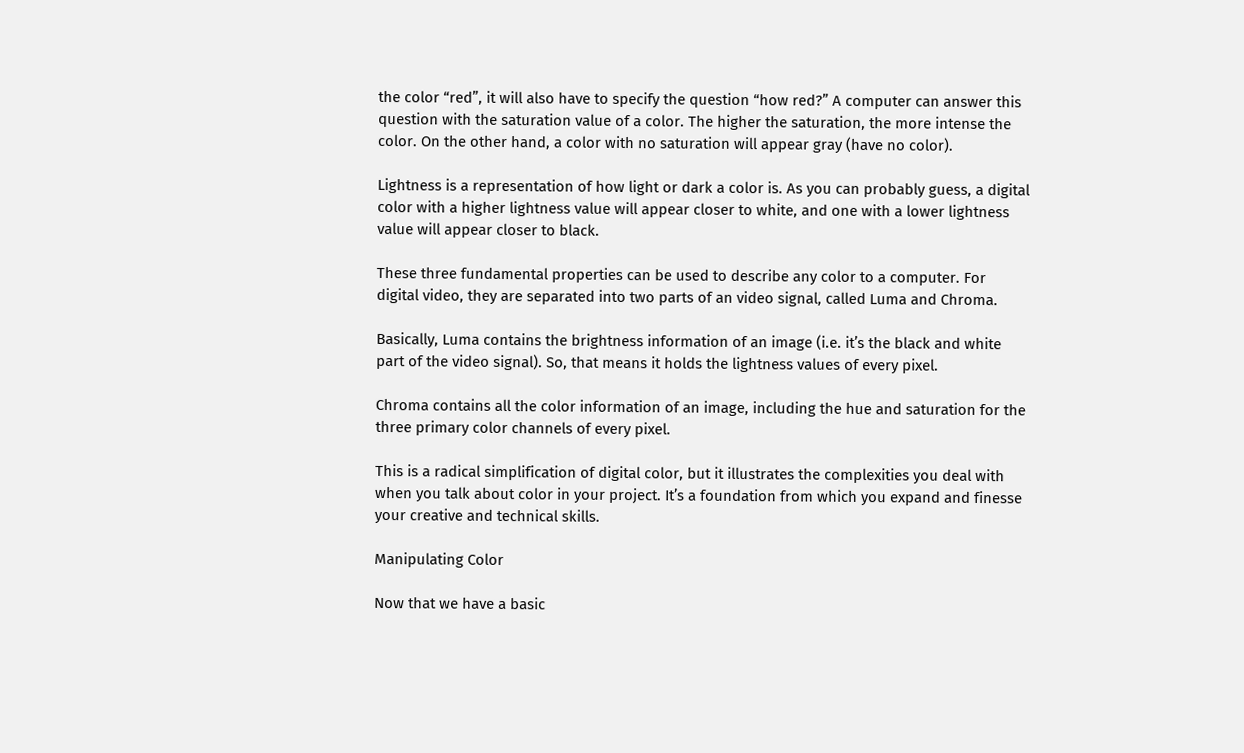the color “red”, it will also have to specify the question “how red?” A computer can answer this question with the saturation value of a color. The higher the saturation, the more intense the color. On the other hand, a color with no saturation will appear gray (have no color).

Lightness is a representation of how light or dark a color is. As you can probably guess, a digital color with a higher lightness value will appear closer to white, and one with a lower lightness value will appear closer to black.

These three fundamental properties can be used to describe any color to a computer. For digital video, they are separated into two parts of an video signal, called Luma and Chroma.

Basically, Luma contains the brightness information of an image (i.e. it’s the black and white part of the video signal). So, that means it holds the lightness values of every pixel.

Chroma contains all the color information of an image, including the hue and saturation for the three primary color channels of every pixel.

This is a radical simplification of digital color, but it illustrates the complexities you deal with when you talk about color in your project. It’s a foundation from which you expand and finesse your creative and technical skills.

Manipulating Color

Now that we have a basic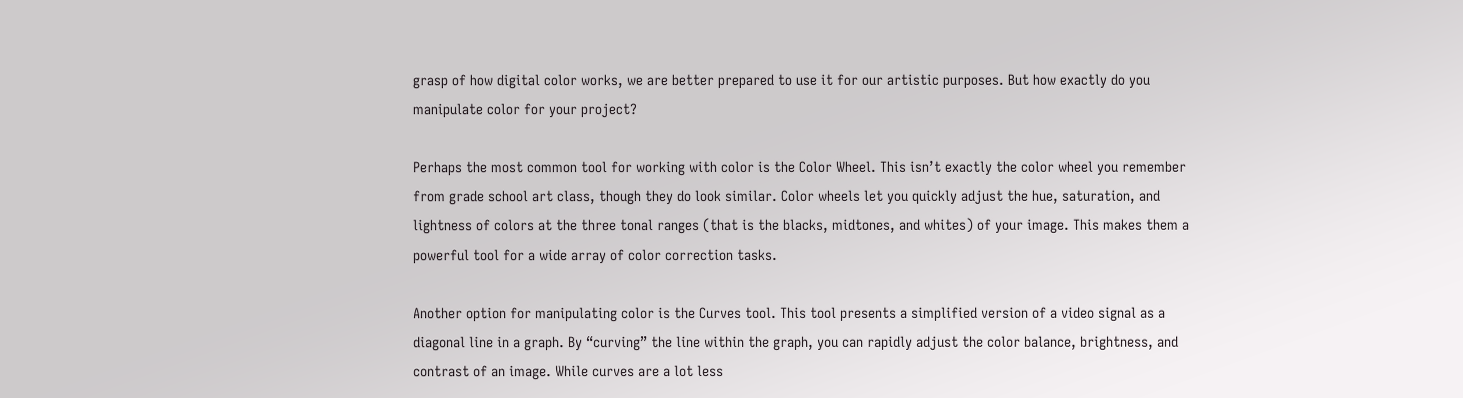grasp of how digital color works, we are better prepared to use it for our artistic purposes. But how exactly do you manipulate color for your project?

Perhaps the most common tool for working with color is the Color Wheel. This isn’t exactly the color wheel you remember from grade school art class, though they do look similar. Color wheels let you quickly adjust the hue, saturation, and lightness of colors at the three tonal ranges (that is the blacks, midtones, and whites) of your image. This makes them a powerful tool for a wide array of color correction tasks.

Another option for manipulating color is the Curves tool. This tool presents a simplified version of a video signal as a diagonal line in a graph. By “curving” the line within the graph, you can rapidly adjust the color balance, brightness, and contrast of an image. While curves are a lot less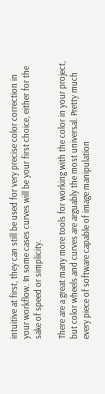intuitive at first, they can still be used for very precise color correction in your workflow. In some cases curves will be your first choice, either for the sake of speed or simplicity.

There are a great many more tools for working with the color in your project, but color wheels and curves are arguably the most universal. Pretty much every piece of software capable of image manipulation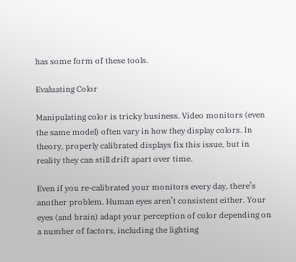has some form of these tools.

Evaluating Color

Manipulating color is tricky business. Video monitors (even the same model) often vary in how they display colors. In theory, properly calibrated displays fix this issue, but in reality they can still drift apart over time.

Even if you re-calibrated your monitors every day, there’s another problem. Human eyes aren’t consistent either. Your eyes (and brain) adapt your perception of color depending on a number of factors, including the lighting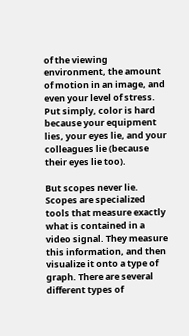of the viewing environment, the amount of motion in an image, and even your level of stress. Put simply, color is hard because your equipment lies, your eyes lie, and your colleagues lie (because their eyes lie too).

But scopes never lie. Scopes are specialized tools that measure exactly what is contained in a video signal. They measure this information, and then visualize it onto a type of graph. There are several different types of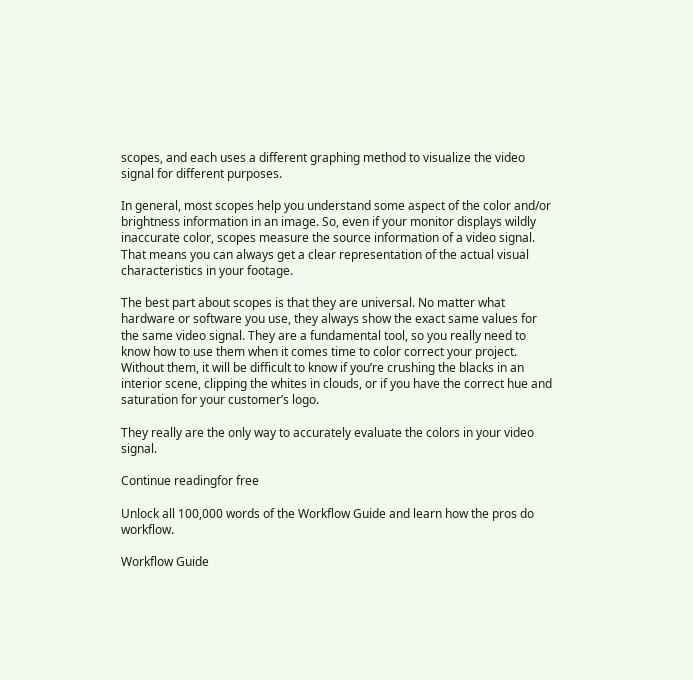scopes, and each uses a different graphing method to visualize the video signal for different purposes.

In general, most scopes help you understand some aspect of the color and/or brightness information in an image. So, even if your monitor displays wildly inaccurate color, scopes measure the source information of a video signal. That means you can always get a clear representation of the actual visual characteristics in your footage.

The best part about scopes is that they are universal. No matter what hardware or software you use, they always show the exact same values for the same video signal. They are a fundamental tool, so you really need to know how to use them when it comes time to color correct your project. Without them, it will be difficult to know if you’re crushing the blacks in an interior scene, clipping the whites in clouds, or if you have the correct hue and saturation for your customer’s logo.

They really are the only way to accurately evaluate the colors in your video signal.

Continue readingfor free

Unlock all 100,000 words of the Workflow Guide and learn how the pros do workflow.

Workflow Guide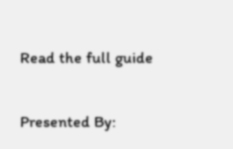Read the full guide

Presented By: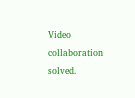Video collaboration solved.